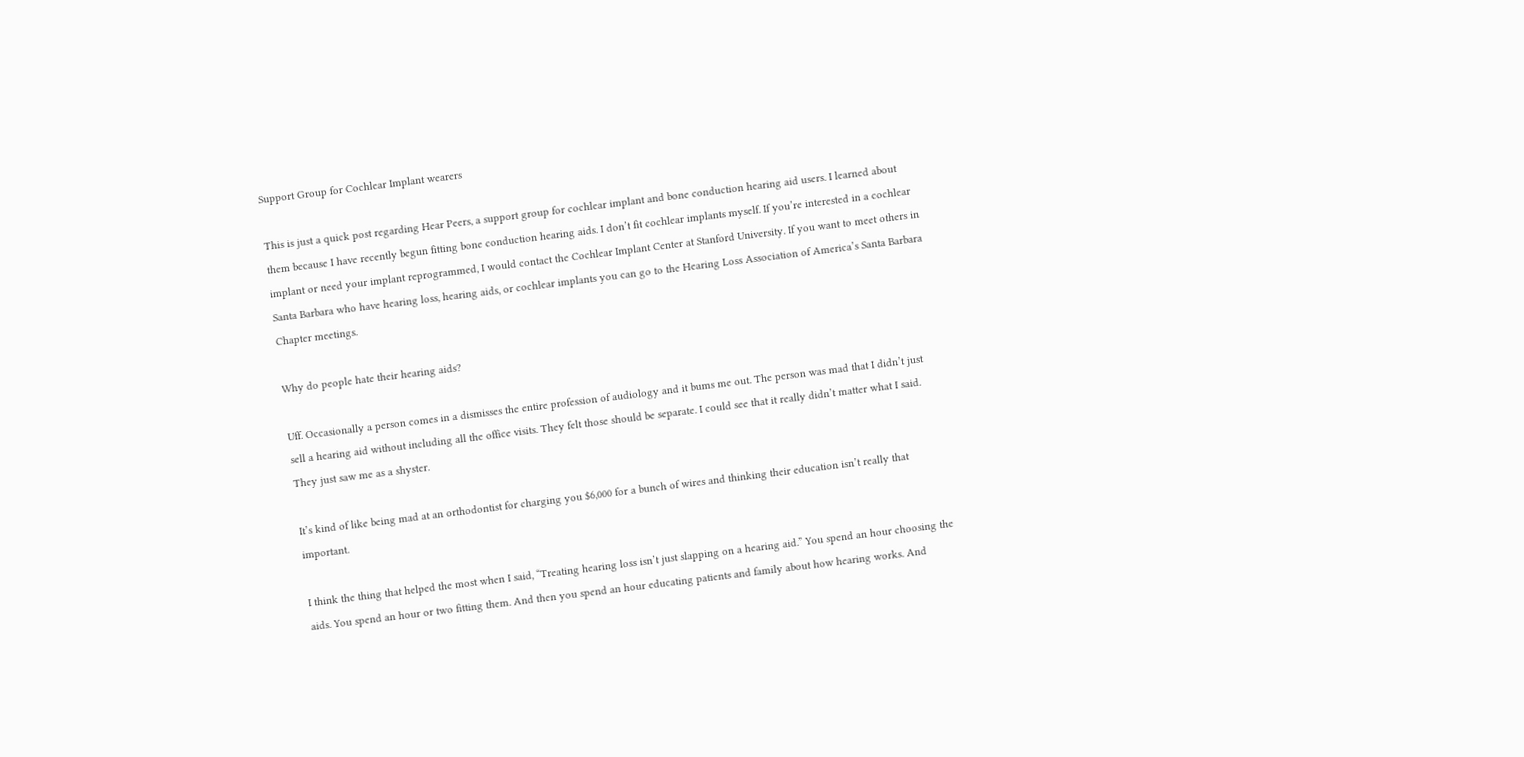Support Group for Cochlear Implant wearers

This is just a quick post regarding Hear Peers, a support group for cochlear implant and bone conduction hearing aid users. I learned about them because I have recently begun fitting bone conduction hearing aids. I don’t fit cochlear implants myself. If you’re interested in a cochlear implant or need your implant reprogrammed, I would contact the Cochlear Implant Center at Stanford University. If you want to meet others in Santa Barbara who have hearing loss, hearing aids, or cochlear implants you can go to the Hearing Loss Association of America’s Santa Barbara Chapter meetings.

Why do people hate their hearing aids?

Uff. Occasionally a person comes in a dismisses the entire profession of audiology and it bums me out. The person was mad that I didn’t just sell a hearing aid without including all the office visits. They felt those should be separate. I could see that it really didn’t matter what I said. They just saw me as a shyster.

It’s kind of like being mad at an orthodontist for charging you $6,000 for a bunch of wires and thinking their education isn’t really that important.

I think the thing that helped the most when I said, “Treating hearing loss isn’t just slapping on a hearing aid.” You spend an hour choosing the aids. You spend an hour or two fitting them. And then you spend an hour educating patients and family about how hearing works. And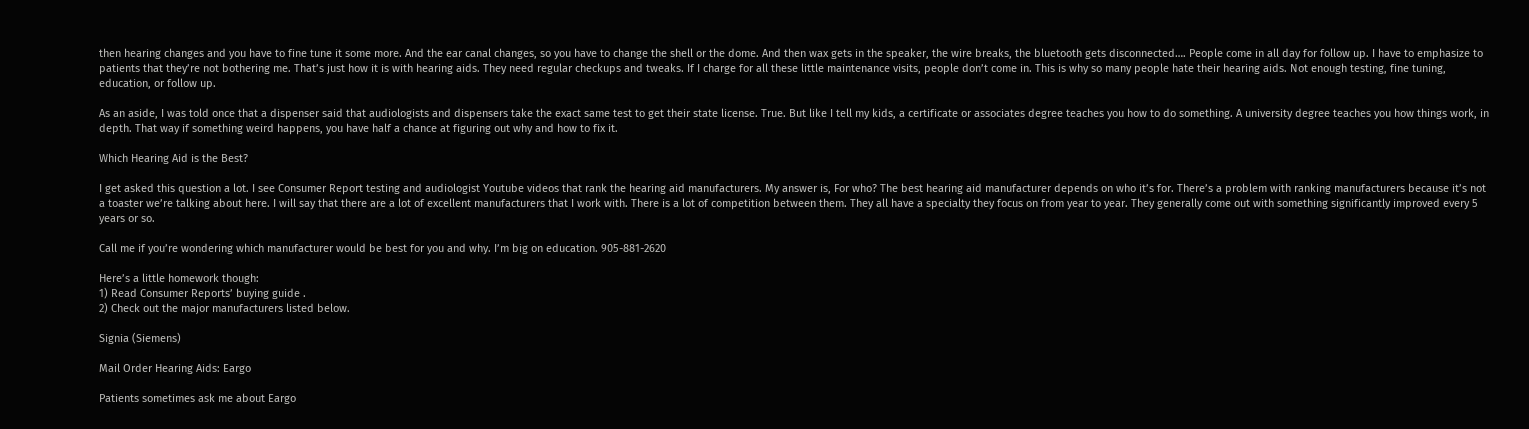then hearing changes and you have to fine tune it some more. And the ear canal changes, so you have to change the shell or the dome. And then wax gets in the speaker, the wire breaks, the bluetooth gets disconnected…. People come in all day for follow up. I have to emphasize to patients that they’re not bothering me. That’s just how it is with hearing aids. They need regular checkups and tweaks. If I charge for all these little maintenance visits, people don’t come in. This is why so many people hate their hearing aids. Not enough testing, fine tuning, education, or follow up.

As an aside, I was told once that a dispenser said that audiologists and dispensers take the exact same test to get their state license. True. But like I tell my kids, a certificate or associates degree teaches you how to do something. A university degree teaches you how things work, in depth. That way if something weird happens, you have half a chance at figuring out why and how to fix it.

Which Hearing Aid is the Best?

I get asked this question a lot. I see Consumer Report testing and audiologist Youtube videos that rank the hearing aid manufacturers. My answer is, For who? The best hearing aid manufacturer depends on who it’s for. There’s a problem with ranking manufacturers because it’s not a toaster we’re talking about here. I will say that there are a lot of excellent manufacturers that I work with. There is a lot of competition between them. They all have a specialty they focus on from year to year. They generally come out with something significantly improved every 5 years or so.

Call me if you’re wondering which manufacturer would be best for you and why. I’m big on education. 905-881-2620

Here’s a little homework though:
1) Read Consumer Reports’ buying guide .
2) Check out the major manufacturers listed below.

Signia (Siemens)

Mail Order Hearing Aids: Eargo

Patients sometimes ask me about Eargo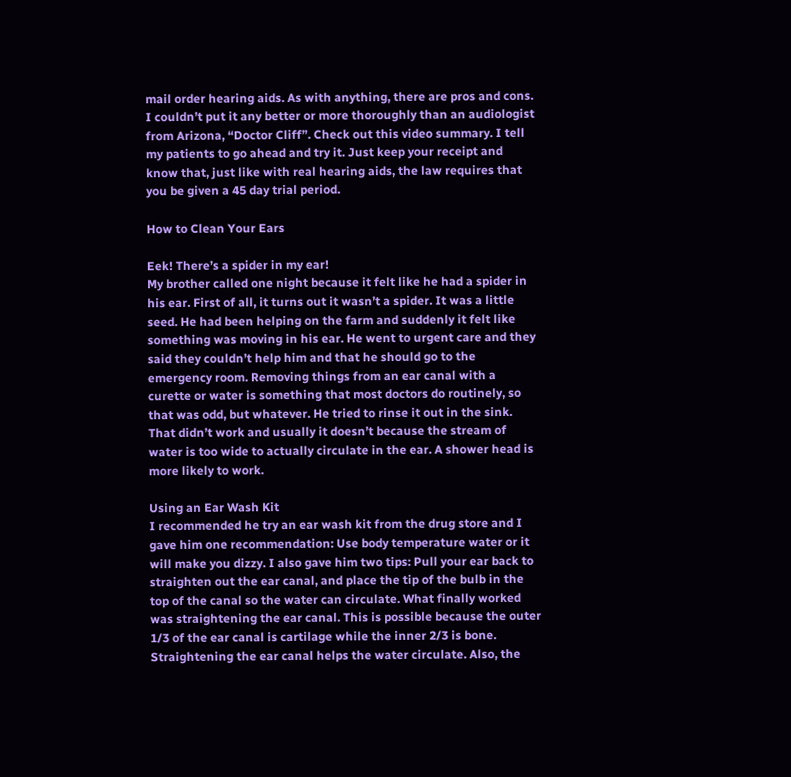mail order hearing aids. As with anything, there are pros and cons. I couldn’t put it any better or more thoroughly than an audiologist from Arizona, “Doctor Cliff”. Check out this video summary. I tell my patients to go ahead and try it. Just keep your receipt and know that, just like with real hearing aids, the law requires that you be given a 45 day trial period.

How to Clean Your Ears

Eek! There’s a spider in my ear!
My brother called one night because it felt like he had a spider in his ear. First of all, it turns out it wasn’t a spider. It was a little seed. He had been helping on the farm and suddenly it felt like something was moving in his ear. He went to urgent care and they said they couldn’t help him and that he should go to the emergency room. Removing things from an ear canal with a curette or water is something that most doctors do routinely, so that was odd, but whatever. He tried to rinse it out in the sink. That didn’t work and usually it doesn’t because the stream of water is too wide to actually circulate in the ear. A shower head is more likely to work.

Using an Ear Wash Kit
I recommended he try an ear wash kit from the drug store and I gave him one recommendation: Use body temperature water or it will make you dizzy. I also gave him two tips: Pull your ear back to straighten out the ear canal, and place the tip of the bulb in the top of the canal so the water can circulate. What finally worked was straightening the ear canal. This is possible because the outer 1/3 of the ear canal is cartilage while the inner 2/3 is bone. Straightening the ear canal helps the water circulate. Also, the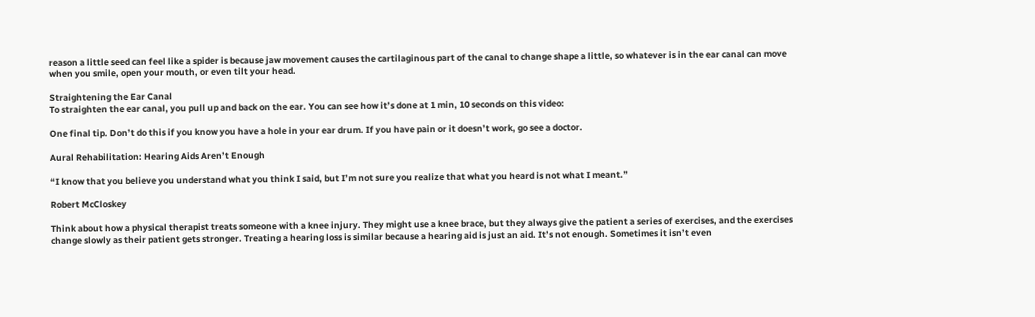reason a little seed can feel like a spider is because jaw movement causes the cartilaginous part of the canal to change shape a little, so whatever is in the ear canal can move when you smile, open your mouth, or even tilt your head.

Straightening the Ear Canal
To straighten the ear canal, you pull up and back on the ear. You can see how it’s done at 1 min, 10 seconds on this video:

One final tip. Don’t do this if you know you have a hole in your ear drum. If you have pain or it doesn’t work, go see a doctor.

Aural Rehabilitation: Hearing Aids Aren’t Enough

“I know that you believe you understand what you think I said, but I’m not sure you realize that what you heard is not what I meant.”

Robert McCloskey

Think about how a physical therapist treats someone with a knee injury. They might use a knee brace, but they always give the patient a series of exercises, and the exercises change slowly as their patient gets stronger. Treating a hearing loss is similar because a hearing aid is just an aid. It’s not enough. Sometimes it isn’t even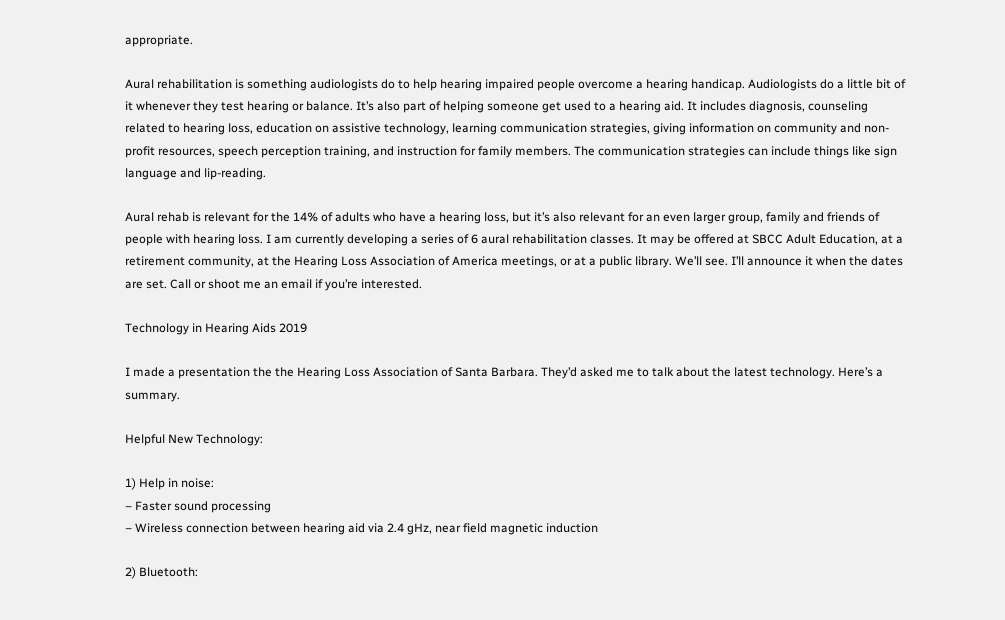appropriate.

Aural rehabilitation is something audiologists do to help hearing impaired people overcome a hearing handicap. Audiologists do a little bit of it whenever they test hearing or balance. It’s also part of helping someone get used to a hearing aid. It includes diagnosis, counseling related to hearing loss, education on assistive technology, learning communication strategies, giving information on community and non-profit resources, speech perception training, and instruction for family members. The communication strategies can include things like sign language and lip-reading.

Aural rehab is relevant for the 14% of adults who have a hearing loss, but it’s also relevant for an even larger group, family and friends of people with hearing loss. I am currently developing a series of 6 aural rehabilitation classes. It may be offered at SBCC Adult Education, at a retirement community, at the Hearing Loss Association of America meetings, or at a public library. We’ll see. I’ll announce it when the dates are set. Call or shoot me an email if you’re interested.

Technology in Hearing Aids 2019

I made a presentation the the Hearing Loss Association of Santa Barbara. They’d asked me to talk about the latest technology. Here’s a summary.

Helpful New Technology:

1) Help in noise:
– Faster sound processing
– Wireless connection between hearing aid via 2.4 gHz, near field magnetic induction

2) Bluetooth: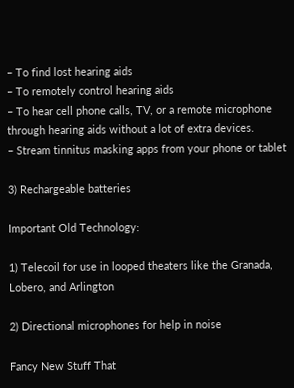– To find lost hearing aids
– To remotely control hearing aids
– To hear cell phone calls, TV, or a remote microphone through hearing aids without a lot of extra devices.
– Stream tinnitus masking apps from your phone or tablet

3) Rechargeable batteries

Important Old Technology:

1) Telecoil for use in looped theaters like the Granada, Lobero, and Arlington

2) Directional microphones for help in noise

Fancy New Stuff That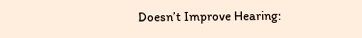Doesn’t Improve Hearing: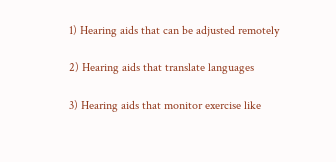1) Hearing aids that can be adjusted remotely

2) Hearing aids that translate languages

3) Hearing aids that monitor exercise like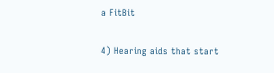a FitBit

4) Hearing aids that start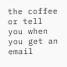the coffee or tell you when you get an email